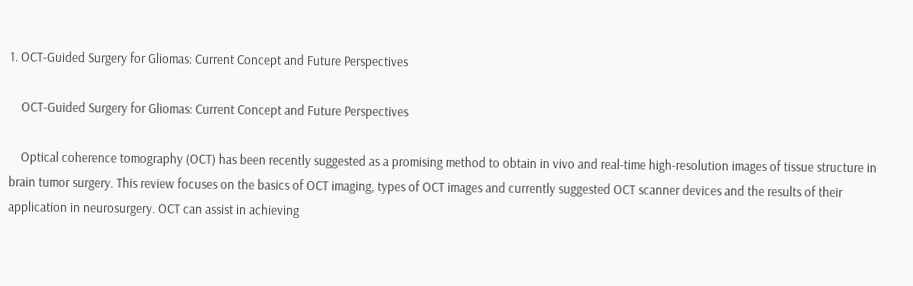1. OCT-Guided Surgery for Gliomas: Current Concept and Future Perspectives

    OCT-Guided Surgery for Gliomas: Current Concept and Future Perspectives

    Optical coherence tomography (OCT) has been recently suggested as a promising method to obtain in vivo and real-time high-resolution images of tissue structure in brain tumor surgery. This review focuses on the basics of OCT imaging, types of OCT images and currently suggested OCT scanner devices and the results of their application in neurosurgery. OCT can assist in achieving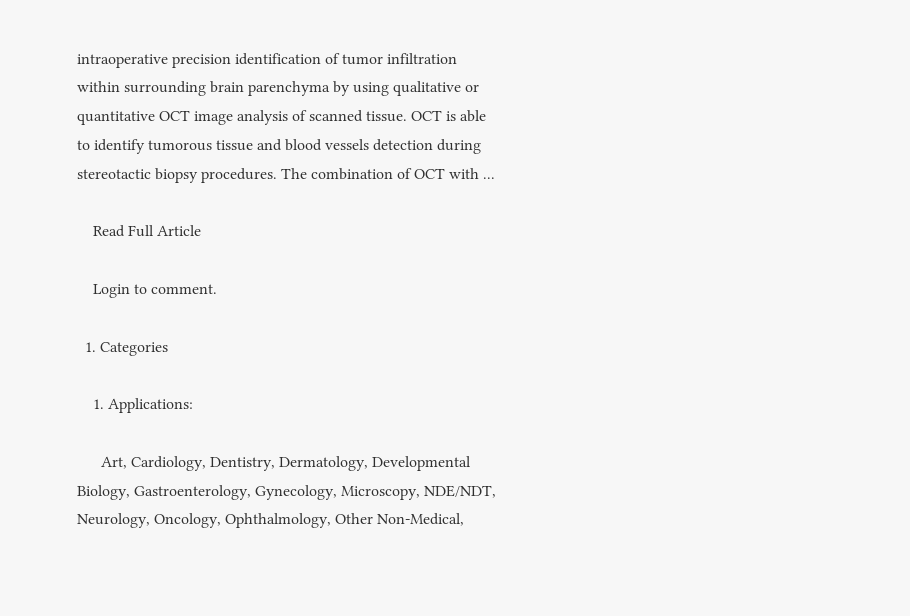intraoperative precision identification of tumor infiltration within surrounding brain parenchyma by using qualitative or quantitative OCT image analysis of scanned tissue. OCT is able to identify tumorous tissue and blood vessels detection during stereotactic biopsy procedures. The combination of OCT with ...

    Read Full Article

    Login to comment.

  1. Categories

    1. Applications:

      Art, Cardiology, Dentistry, Dermatology, Developmental Biology, Gastroenterology, Gynecology, Microscopy, NDE/NDT, Neurology, Oncology, Ophthalmology, Other Non-Medical,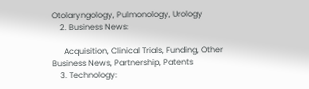Otolaryngology, Pulmonology, Urology
    2. Business News:

      Acquisition, Clinical Trials, Funding, Other Business News, Partnership, Patents
    3. Technology: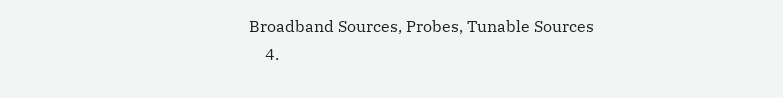Broadband Sources, Probes, Tunable Sources
    4.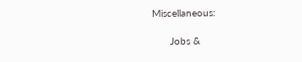Miscellaneous:

      Jobs &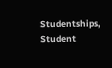Studentships, Student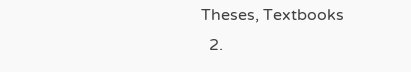Theses, Textbooks
  2.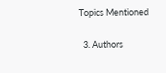Topics Mentioned

  3. Authors